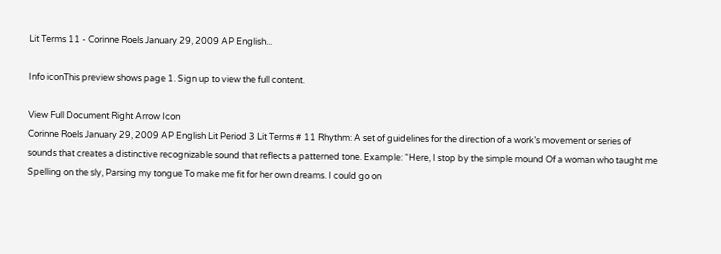Lit Terms 11 - Corinne Roels January 29, 2009 AP English...

Info iconThis preview shows page 1. Sign up to view the full content.

View Full Document Right Arrow Icon
Corinne Roels January 29, 2009 AP English Lit Period 3 Lit Terms # 11 Rhythm: A set of guidelines for the direction of a work’s movement or series of sounds that creates a distinctive recognizable sound that reflects a patterned tone. Example: “Here, I stop by the simple mound Of a woman who taught me Spelling on the sly, Parsing my tongue To make me fit for her own dreams. I could go on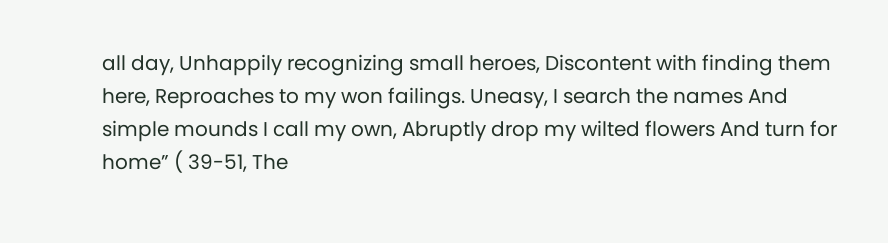all day, Unhappily recognizing small heroes, Discontent with finding them here, Reproaches to my won failings. Uneasy, I search the names And simple mounds I call my own, Abruptly drop my wilted flowers And turn for home” ( 39-51, The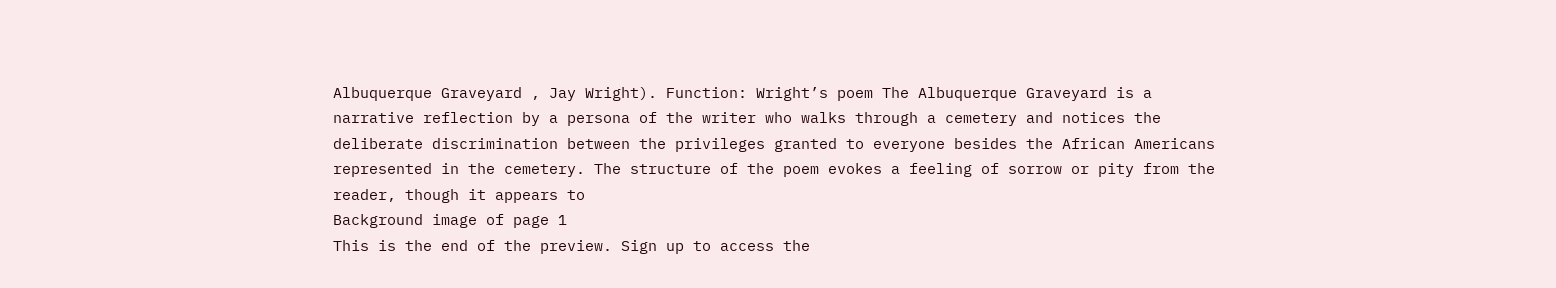Albuquerque Graveyard , Jay Wright). Function: Wright’s poem The Albuquerque Graveyard is a narrative reflection by a persona of the writer who walks through a cemetery and notices the deliberate discrimination between the privileges granted to everyone besides the African Americans represented in the cemetery. The structure of the poem evokes a feeling of sorrow or pity from the reader, though it appears to
Background image of page 1
This is the end of the preview. Sign up to access the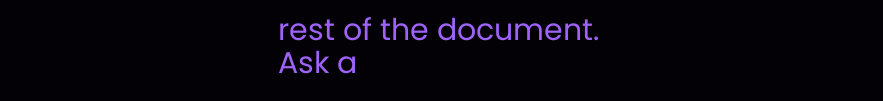rest of the document.
Ask a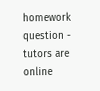homework question - tutors are online